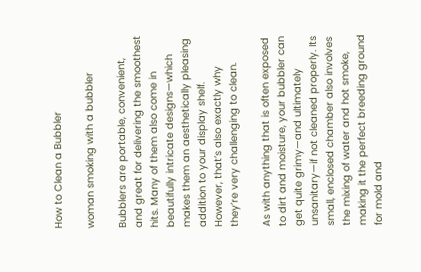How to Clean a Bubbler

woman smoking with a bubbler

Bubblers are portable, convenient, and great for delivering the smoothest hits. Many of them also come in beautifully intricate designs—which makes them an aesthetically pleasing addition to your display shelf. However, that’s also exactly why they’re very challenging to clean.

As with anything that is often exposed to dirt and moisture, your bubbler can get quite grimy—and ultimately unsanitary—if not cleaned properly. Its small, enclosed chamber also involves the mixing of water and hot smoke, making it the perfect breeding ground for mold and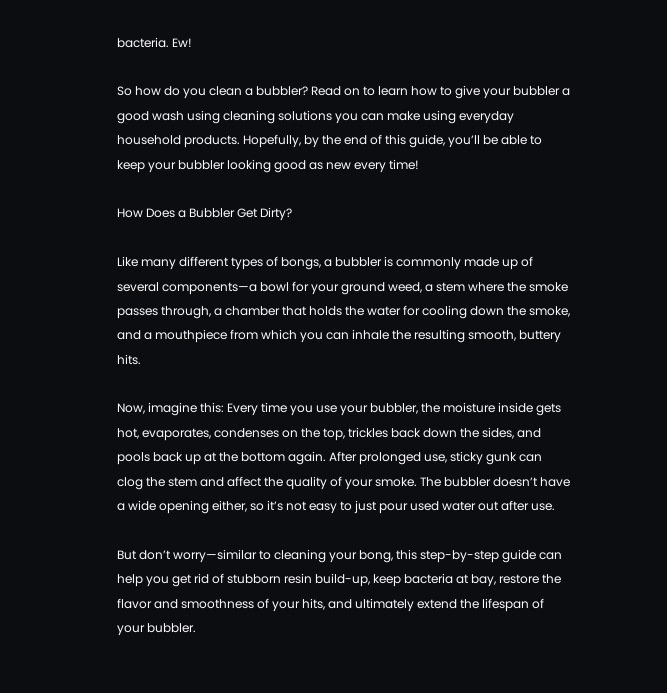bacteria. Ew!

So how do you clean a bubbler? Read on to learn how to give your bubbler a good wash using cleaning solutions you can make using everyday household products. Hopefully, by the end of this guide, you’ll be able to keep your bubbler looking good as new every time!

How Does a Bubbler Get Dirty?

Like many different types of bongs, a bubbler is commonly made up of several components—a bowl for your ground weed, a stem where the smoke passes through, a chamber that holds the water for cooling down the smoke, and a mouthpiece from which you can inhale the resulting smooth, buttery hits.

Now, imagine this: Every time you use your bubbler, the moisture inside gets hot, evaporates, condenses on the top, trickles back down the sides, and pools back up at the bottom again. After prolonged use, sticky gunk can clog the stem and affect the quality of your smoke. The bubbler doesn’t have a wide opening either, so it’s not easy to just pour used water out after use.

But don’t worry—similar to cleaning your bong, this step-by-step guide can help you get rid of stubborn resin build-up, keep bacteria at bay, restore the flavor and smoothness of your hits, and ultimately extend the lifespan of your bubbler.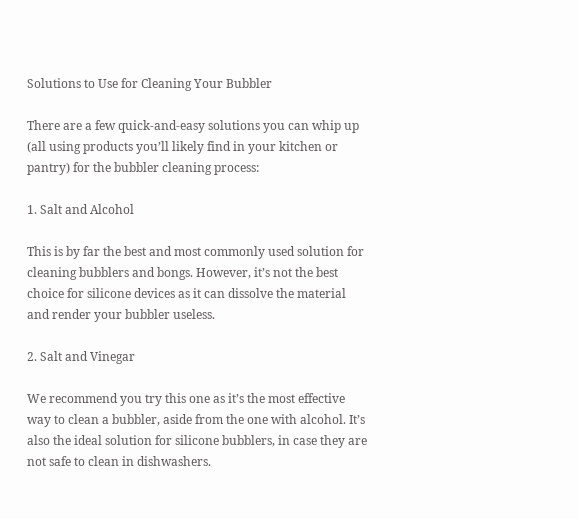Solutions to Use for Cleaning Your Bubbler

There are a few quick-and-easy solutions you can whip up (all using products you’ll likely find in your kitchen or pantry) for the bubbler cleaning process:

1. Salt and Alcohol

This is by far the best and most commonly used solution for cleaning bubblers and bongs. However, it’s not the best choice for silicone devices as it can dissolve the material and render your bubbler useless.

2. Salt and Vinegar

We recommend you try this one as it’s the most effective way to clean a bubbler, aside from the one with alcohol. It’s also the ideal solution for silicone bubblers, in case they are not safe to clean in dishwashers.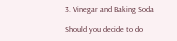3. Vinegar and Baking Soda

Should you decide to do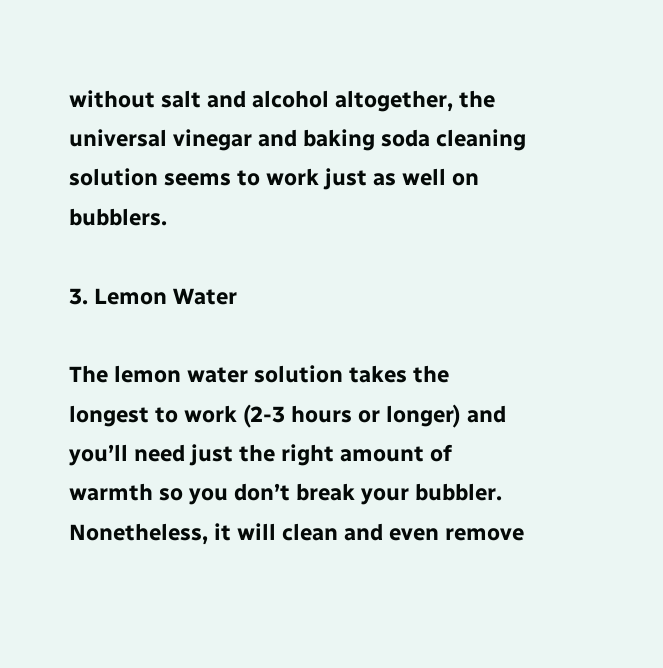without salt and alcohol altogether, the universal vinegar and baking soda cleaning solution seems to work just as well on bubblers.

3. Lemon Water

The lemon water solution takes the longest to work (2-3 hours or longer) and you’ll need just the right amount of warmth so you don’t break your bubbler. Nonetheless, it will clean and even remove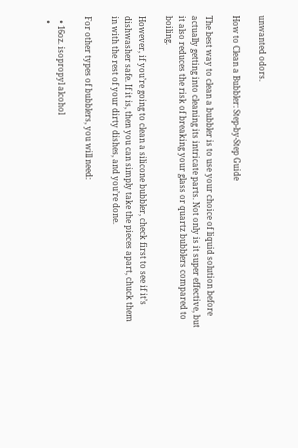unwanted odors.

How to Clean a Bubbler: Step-by-Step Guide

The best way to clean a bubbler is to use your choice of liquid solution before actually getting into cleaning its intricate parts. Not only is it super effective, but it also reduces the risk of breaking your glass or quartz bubblers compared to boiling.

However, if you’re going to clean a silicone bubbler, check first to see if it’s dishwasher safe. If it is, then you can simply take the pieces apart, chuck them in with the rest of your dirty dishes, and you’re done.

For other types of bubblers, you will need:

  • 16oz. isopropyl alcohol
  •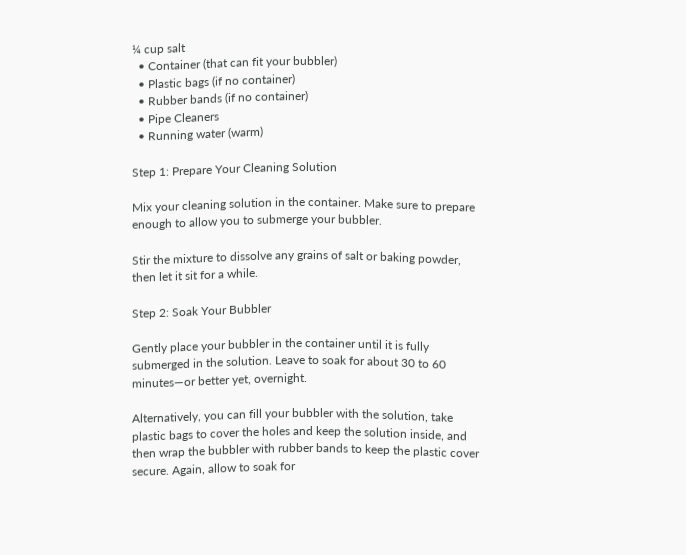¼ cup salt
  • Container (that can fit your bubbler)
  • Plastic bags (if no container)
  • Rubber bands (if no container)
  • Pipe Cleaners
  • Running water (warm)

Step 1: Prepare Your Cleaning Solution

Mix your cleaning solution in the container. Make sure to prepare enough to allow you to submerge your bubbler.

Stir the mixture to dissolve any grains of salt or baking powder, then let it sit for a while.

Step 2: Soak Your Bubbler

Gently place your bubbler in the container until it is fully submerged in the solution. Leave to soak for about 30 to 60 minutes—or better yet, overnight.

Alternatively, you can fill your bubbler with the solution, take plastic bags to cover the holes and keep the solution inside, and then wrap the bubbler with rubber bands to keep the plastic cover secure. Again, allow to soak for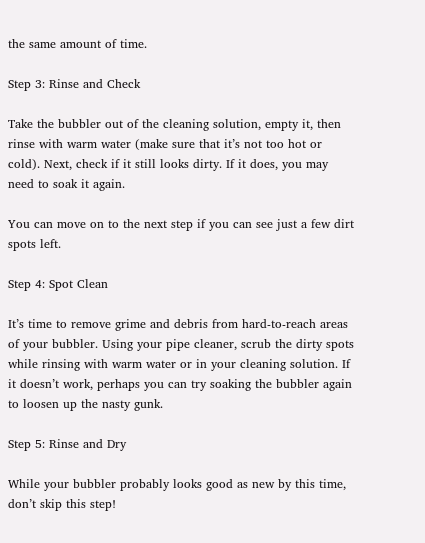the same amount of time.

Step 3: Rinse and Check

Take the bubbler out of the cleaning solution, empty it, then rinse with warm water (make sure that it’s not too hot or cold). Next, check if it still looks dirty. If it does, you may need to soak it again.

You can move on to the next step if you can see just a few dirt spots left.

Step 4: Spot Clean

It’s time to remove grime and debris from hard-to-reach areas of your bubbler. Using your pipe cleaner, scrub the dirty spots while rinsing with warm water or in your cleaning solution. If it doesn’t work, perhaps you can try soaking the bubbler again to loosen up the nasty gunk.

Step 5: Rinse and Dry

While your bubbler probably looks good as new by this time, don’t skip this step!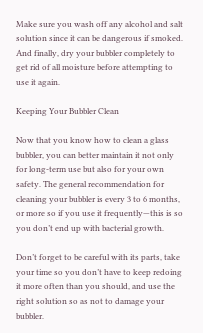Make sure you wash off any alcohol and salt solution since it can be dangerous if smoked. And finally, dry your bubbler completely to get rid of all moisture before attempting to use it again.

Keeping Your Bubbler Clean

Now that you know how to clean a glass bubbler, you can better maintain it not only for long-term use but also for your own safety. The general recommendation for cleaning your bubbler is every 3 to 6 months, or more so if you use it frequently—this is so you don’t end up with bacterial growth.

Don’t forget to be careful with its parts, take your time so you don’t have to keep redoing it more often than you should, and use the right solution so as not to damage your bubbler.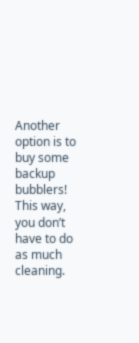Another option is to buy some backup bubblers! This way, you don’t have to do as much cleaning.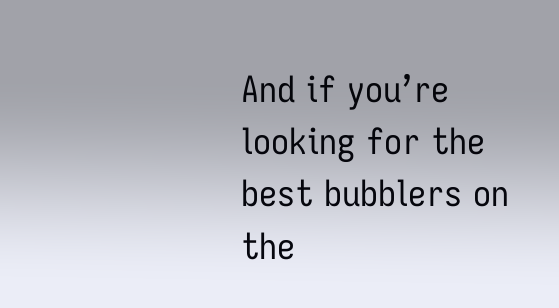And if you’re looking for the best bubblers on the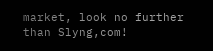market, look no further than Slyng,com!